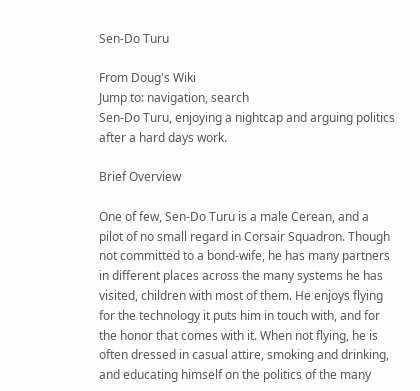Sen-Do Turu

From Doug's Wiki
Jump to: navigation, search
Sen-Do Turu, enjoying a nightcap and arguing politics after a hard days work.

Brief Overview

One of few, Sen-Do Turu is a male Cerean, and a pilot of no small regard in Corsair Squadron. Though not committed to a bond-wife, he has many partners in different places across the many systems he has visited, children with most of them. He enjoys flying for the technology it puts him in touch with, and for the honor that comes with it. When not flying, he is often dressed in casual attire, smoking and drinking, and educating himself on the politics of the many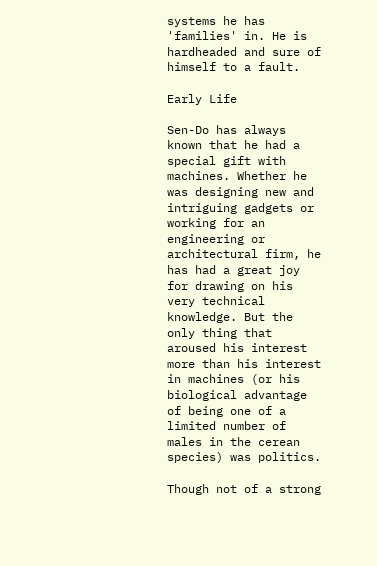systems he has 'families' in. He is hardheaded and sure of himself to a fault.

Early Life

Sen-Do has always known that he had a special gift with machines. Whether he was designing new and intriguing gadgets or working for an engineering or architectural firm, he has had a great joy for drawing on his very technical knowledge. But the only thing that aroused his interest more than his interest in machines (or his biological advantage of being one of a limited number of males in the cerean species) was politics.

Though not of a strong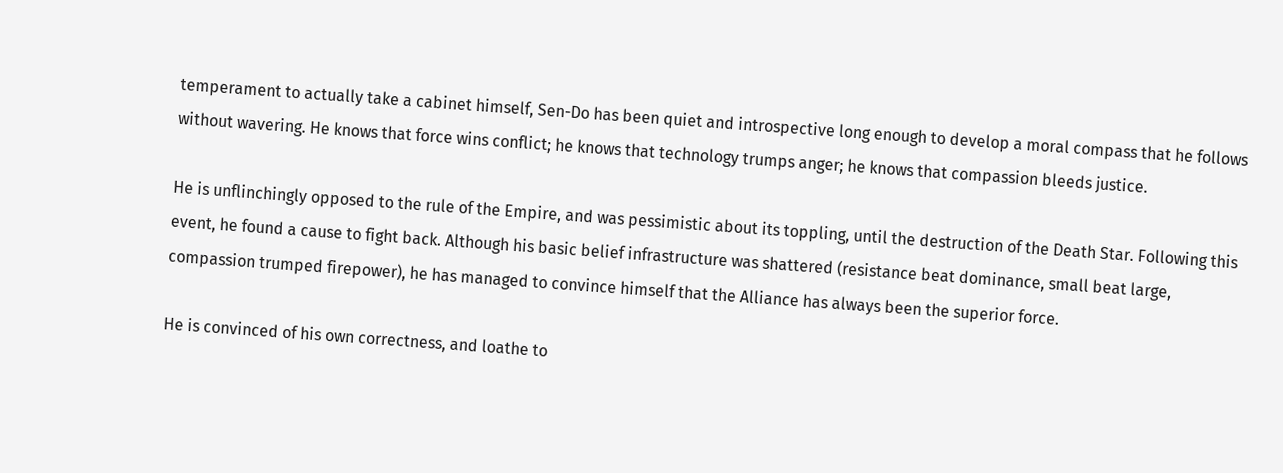temperament to actually take a cabinet himself, Sen-Do has been quiet and introspective long enough to develop a moral compass that he follows without wavering. He knows that force wins conflict; he knows that technology trumps anger; he knows that compassion bleeds justice.

He is unflinchingly opposed to the rule of the Empire, and was pessimistic about its toppling, until the destruction of the Death Star. Following this event, he found a cause to fight back. Although his basic belief infrastructure was shattered (resistance beat dominance, small beat large, compassion trumped firepower), he has managed to convince himself that the Alliance has always been the superior force.

He is convinced of his own correctness, and loathe to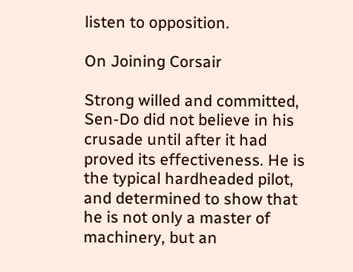listen to opposition.

On Joining Corsair

Strong willed and committed, Sen-Do did not believe in his crusade until after it had proved its effectiveness. He is the typical hardheaded pilot, and determined to show that he is not only a master of machinery, but an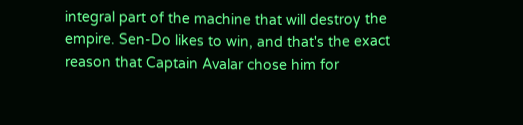integral part of the machine that will destroy the empire. Sen-Do likes to win, and that's the exact reason that Captain Avalar chose him for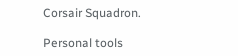Corsair Squadron.

Personal tools